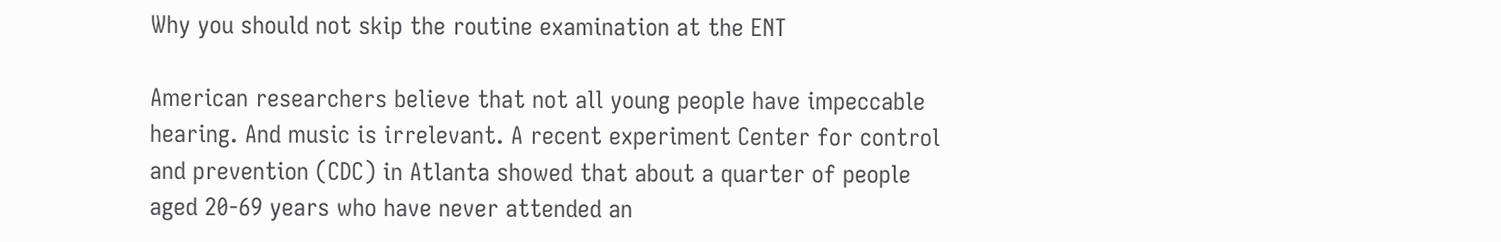Why you should not skip the routine examination at the ENT

American researchers believe that not all young people have impeccable hearing. And music is irrelevant. A recent experiment Center for control and prevention (CDC) in Atlanta showed that about a quarter of people aged 20-69 years who have never attended an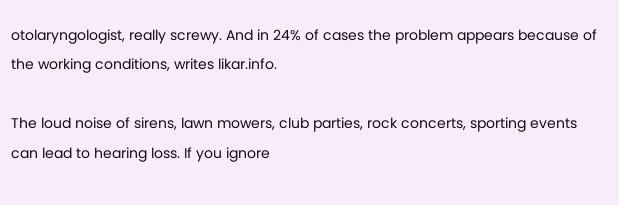otolaryngologist, really screwy. And in 24% of cases the problem appears because of the working conditions, writes likar.info.

The loud noise of sirens, lawn mowers, club parties, rock concerts, sporting events can lead to hearing loss. If you ignore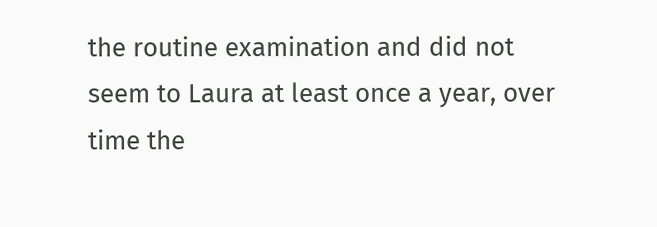the routine examination and did not seem to Laura at least once a year, over time the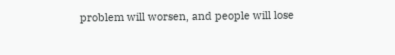problem will worsen, and people will lose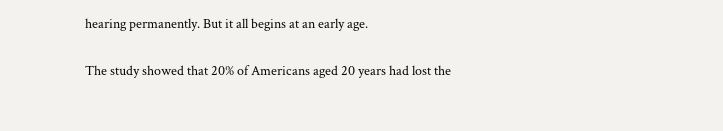hearing permanently. But it all begins at an early age.

The study showed that 20% of Americans aged 20 years had lost the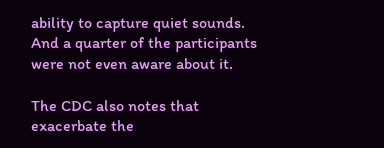ability to capture quiet sounds. And a quarter of the participants were not even aware about it.

The CDC also notes that exacerbate the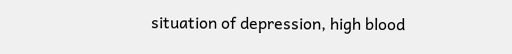situation of depression, high blood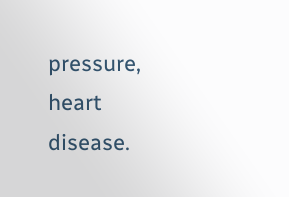pressure, heart disease.